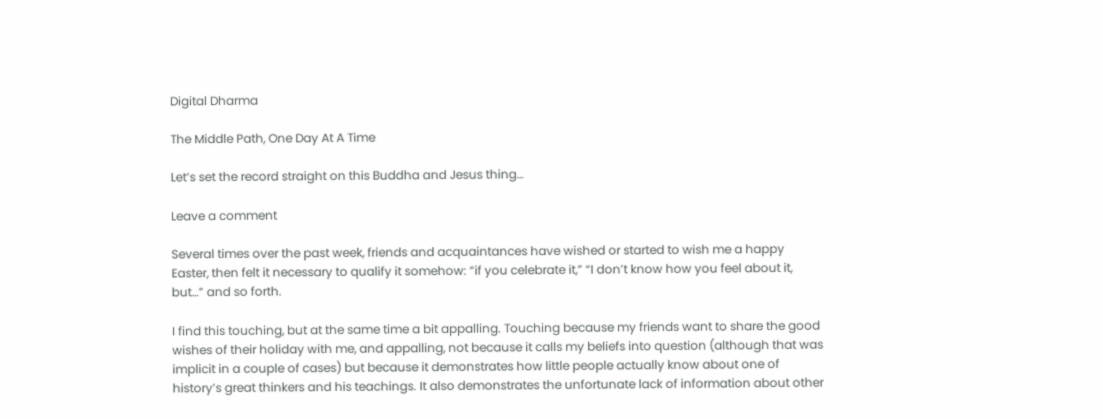Digital Dharma

The Middle Path, One Day At A Time

Let’s set the record straight on this Buddha and Jesus thing…

Leave a comment

Several times over the past week, friends and acquaintances have wished or started to wish me a happy Easter, then felt it necessary to qualify it somehow: “if you celebrate it,” “I don’t know how you feel about it, but…” and so forth.

I find this touching, but at the same time a bit appalling. Touching because my friends want to share the good wishes of their holiday with me, and appalling, not because it calls my beliefs into question (although that was implicit in a couple of cases) but because it demonstrates how little people actually know about one of history’s great thinkers and his teachings. It also demonstrates the unfortunate lack of information about other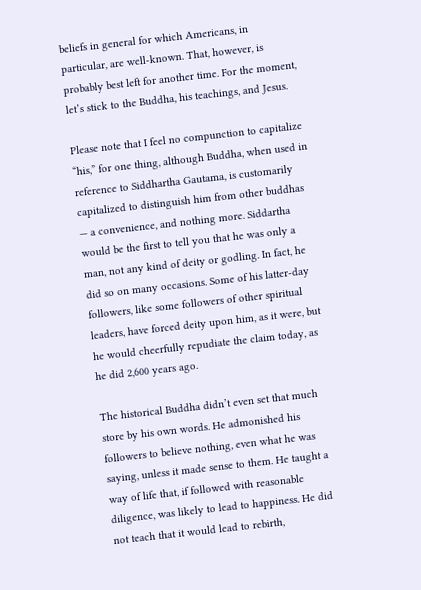beliefs in general for which Americans, in particular, are well-known. That, however, is probably best left for another time. For the moment, let’s stick to the Buddha, his teachings, and Jesus.

Please note that I feel no compunction to capitalize “his,” for one thing, although Buddha, when used in reference to Siddhartha Gautama, is customarily capitalized to distinguish him from other buddhas — a convenience, and nothing more. Siddartha would be the first to tell you that he was only a man, not any kind of deity or godling. In fact, he did so on many occasions. Some of his latter-day followers, like some followers of other spiritual leaders, have forced deity upon him, as it were, but he would cheerfully repudiate the claim today, as he did 2,600 years ago.

The historical Buddha didn’t even set that much store by his own words. He admonished his followers to believe nothing, even what he was saying, unless it made sense to them. He taught a way of life that, if followed with reasonable diligence, was likely to lead to happiness. He did not teach that it would lead to rebirth,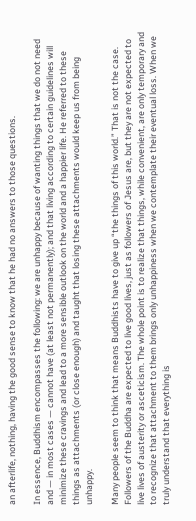an afterlife, nothing, having the good sense to know that he had no answers to those questions.

In essence, Buddhism encompasses the following: we are unhappy because of wanting things that we do not need and — in most cases — cannot have (at least not permanently); and that living according to certain guidelines will minimize these cravings and lead to a more sensible outlook on the world and a happier life. He referred to these things as attachments (or close enough) and taught that losing these attachments would keep us from being unhappy.

Many people seem to think that means Buddhists have to give up “the things of this world.” That is not the case. Followers of the Buddha are expected to live good lives, just as followers of Jesus are, but they are not expected to live lives of austerity or asceticism. The whole point is to realize that things, while convenient, are only temporary and to recognize that attachment to them brings only unhappiness when we contemplate their eventual loss. When we truly understand that everything is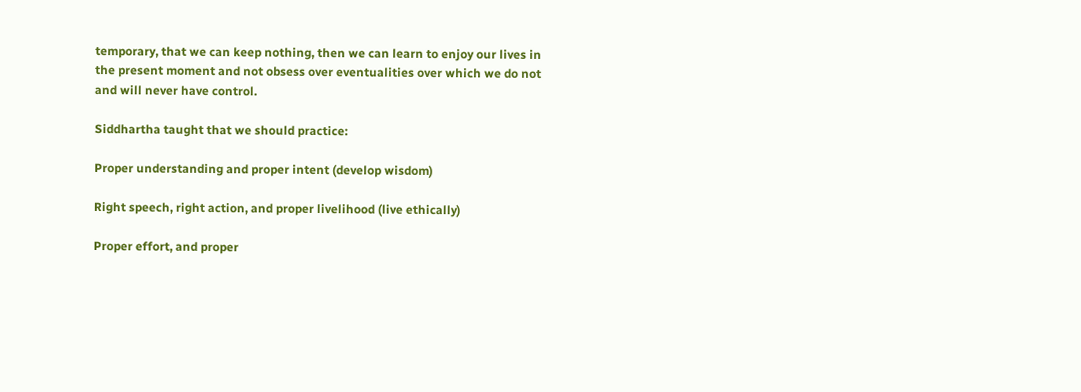temporary, that we can keep nothing, then we can learn to enjoy our lives in the present moment and not obsess over eventualities over which we do not and will never have control.

Siddhartha taught that we should practice:

Proper understanding and proper intent (develop wisdom)

Right speech, right action, and proper livelihood (live ethically)

Proper effort, and proper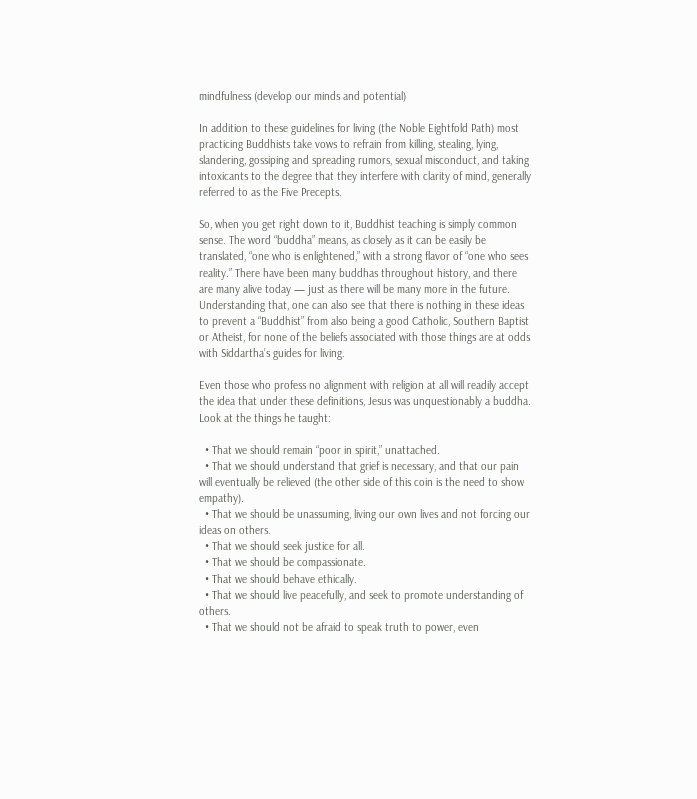mindfulness (develop our minds and potential)

In addition to these guidelines for living (the Noble Eightfold Path) most practicing Buddhists take vows to refrain from killing, stealing, lying, slandering, gossiping and spreading rumors, sexual misconduct, and taking intoxicants to the degree that they interfere with clarity of mind, generally referred to as the Five Precepts.

So, when you get right down to it, Buddhist teaching is simply common sense. The word “buddha” means, as closely as it can be easily be translated, “one who is enlightened,” with a strong flavor of “one who sees reality.” There have been many buddhas throughout history, and there are many alive today — just as there will be many more in the future. Understanding that, one can also see that there is nothing in these ideas to prevent a “Buddhist” from also being a good Catholic, Southern Baptist or Atheist, for none of the beliefs associated with those things are at odds with Siddartha’s guides for living.

Even those who profess no alignment with religion at all will readily accept the idea that under these definitions, Jesus was unquestionably a buddha. Look at the things he taught:

  • That we should remain “poor in spirit,” unattached.
  • That we should understand that grief is necessary, and that our pain will eventually be relieved (the other side of this coin is the need to show empathy).
  • That we should be unassuming, living our own lives and not forcing our ideas on others.
  • That we should seek justice for all.
  • That we should be compassionate.
  • That we should behave ethically.
  • That we should live peacefully, and seek to promote understanding of others.
  • That we should not be afraid to speak truth to power, even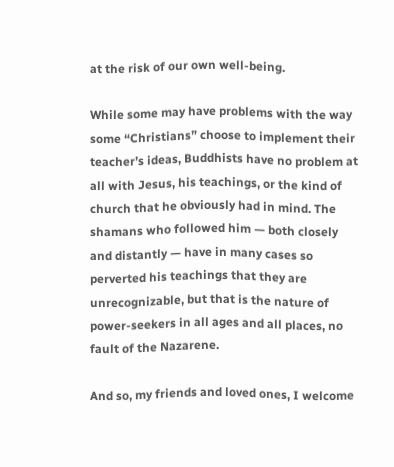at the risk of our own well-being.

While some may have problems with the way some “Christians” choose to implement their teacher’s ideas, Buddhists have no problem at all with Jesus, his teachings, or the kind of church that he obviously had in mind. The shamans who followed him — both closely and distantly — have in many cases so perverted his teachings that they are unrecognizable, but that is the nature of power-seekers in all ages and all places, no fault of the Nazarene.

And so, my friends and loved ones, I welcome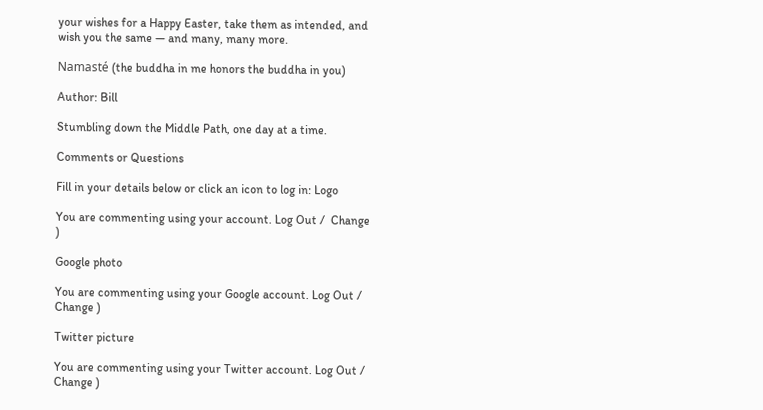your wishes for a Happy Easter, take them as intended, and wish you the same — and many, many more.

Namasté (the buddha in me honors the buddha in you)

Author: Bill

Stumbling down the Middle Path, one day at a time.

Comments or Questions

Fill in your details below or click an icon to log in: Logo

You are commenting using your account. Log Out /  Change )

Google photo

You are commenting using your Google account. Log Out /  Change )

Twitter picture

You are commenting using your Twitter account. Log Out /  Change )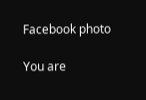Facebook photo

You are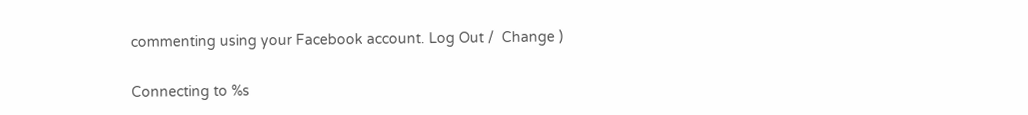commenting using your Facebook account. Log Out /  Change )

Connecting to %s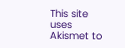This site uses Akismet to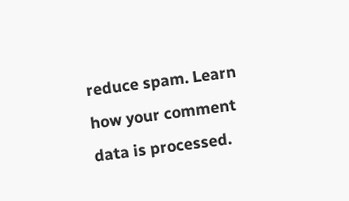reduce spam. Learn how your comment data is processed.